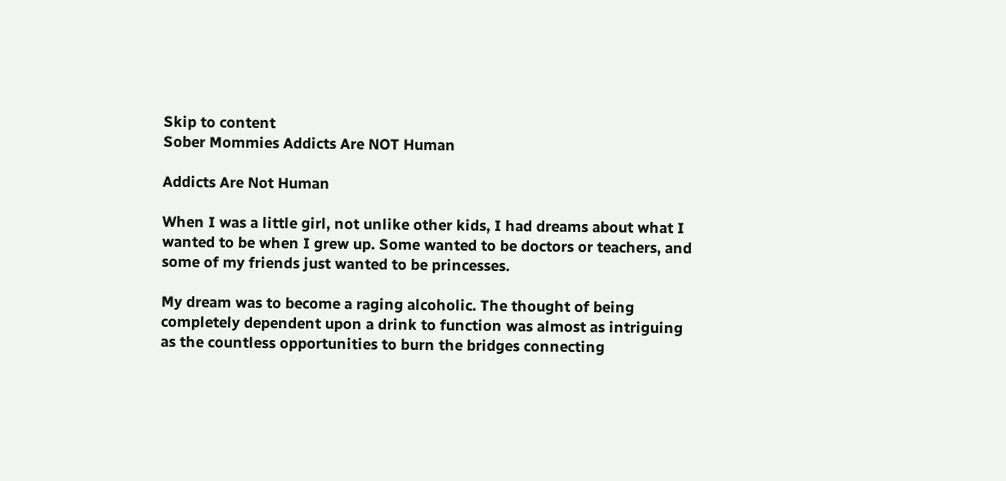Skip to content
Sober Mommies Addicts Are NOT Human

Addicts Are Not Human

When I was a little girl, not unlike other kids, I had dreams about what I wanted to be when I grew up. Some wanted to be doctors or teachers, and some of my friends just wanted to be princesses.

My dream was to become a raging alcoholic. The thought of being completely dependent upon a drink to function was almost as intriguing as the countless opportunities to burn the bridges connecting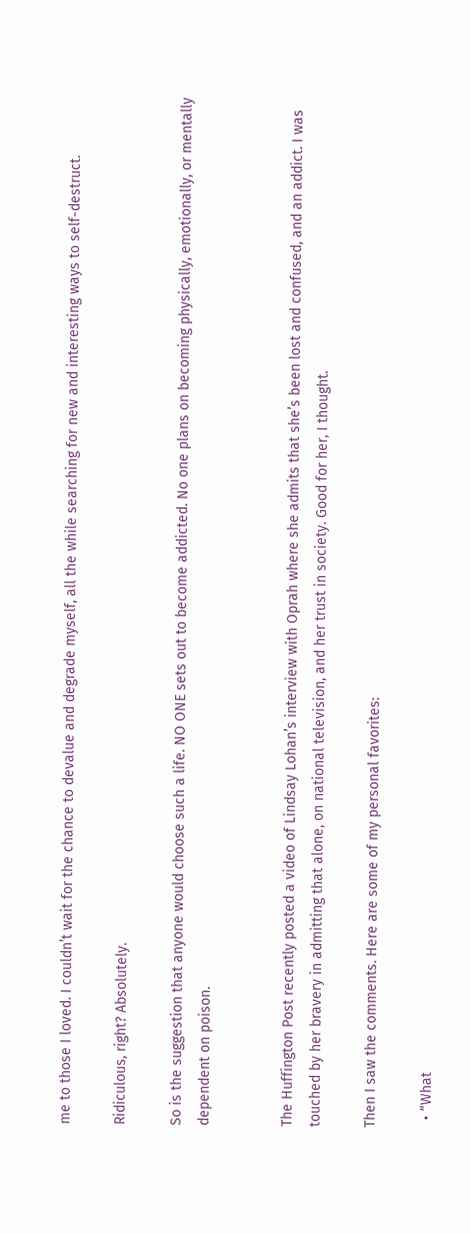me to those I loved. I couldn’t wait for the chance to devalue and degrade myself, all the while searching for new and interesting ways to self-destruct.

Ridiculous, right? Absolutely.

So is the suggestion that anyone would choose such a life. NO ONE sets out to become addicted. No one plans on becoming physically, emotionally, or mentally dependent on poison.


The Huffington Post recently posted a video of Lindsay Lohan’s interview with Oprah where she admits that she’s been lost and confused, and an addict. I was touched by her bravery in admitting that alone, on national television, and her trust in society. Good for her, I thought.

Then I saw the comments. Here are some of my personal favorites:

  • “What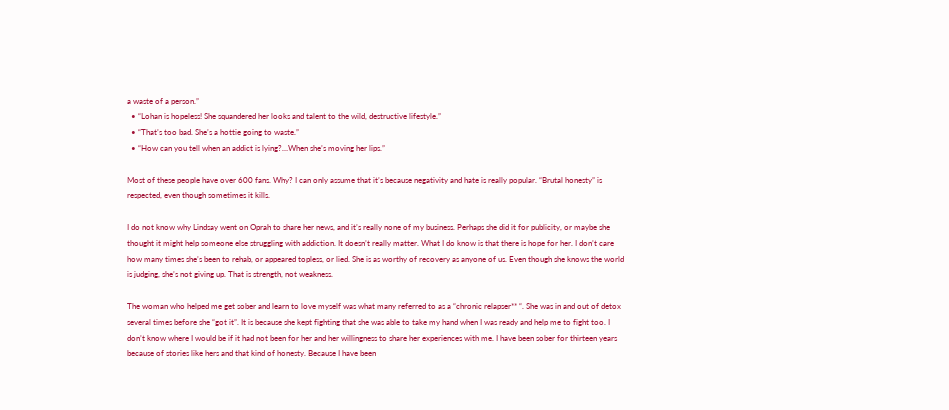a waste of a person.”
  • “Lohan is hopeless! She squandered her looks and talent to the wild, destructive lifestyle.”
  • “That’s too bad. She’s a hottie going to waste.”
  • “How can you tell when an addict is lying?…When she’s moving her lips.”

Most of these people have over 600 fans. Why? I can only assume that it’s because negativity and hate is really popular. “Brutal honesty” is respected, even though sometimes it kills.

I do not know why Lindsay went on Oprah to share her news, and it’s really none of my business. Perhaps she did it for publicity, or maybe she thought it might help someone else struggling with addiction. It doesn’t really matter. What I do know is that there is hope for her. I don’t care how many times she’s been to rehab, or appeared topless, or lied. She is as worthy of recovery as anyone of us. Even though she knows the world is judging, she’s not giving up. That is strength, not weakness.

The woman who helped me get sober and learn to love myself was what many referred to as a “chronic relapser** “. She was in and out of detox several times before she “got it”. It is because she kept fighting that she was able to take my hand when I was ready and help me to fight too. I don’t know where I would be if it had not been for her and her willingness to share her experiences with me. I have been sober for thirteen years because of stories like hers and that kind of honesty. Because I have been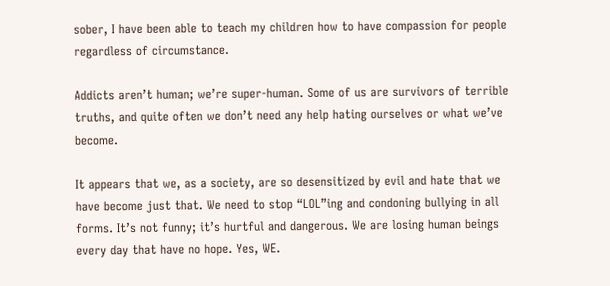sober, I have been able to teach my children how to have compassion for people regardless of circumstance.

Addicts aren’t human; we’re super-human. Some of us are survivors of terrible truths, and quite often we don’t need any help hating ourselves or what we’ve become.

It appears that we, as a society, are so desensitized by evil and hate that we have become just that. We need to stop “LOL”ing and condoning bullying in all forms. It’s not funny; it’s hurtful and dangerous. We are losing human beings every day that have no hope. Yes, WE.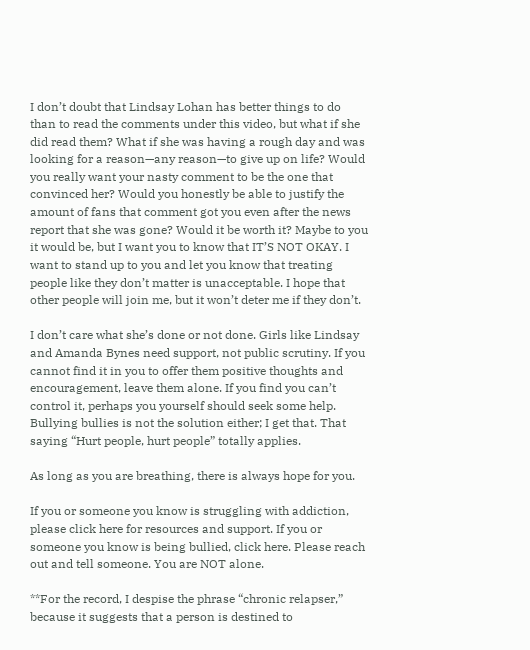I don’t doubt that Lindsay Lohan has better things to do than to read the comments under this video, but what if she did read them? What if she was having a rough day and was looking for a reason—any reason—to give up on life? Would you really want your nasty comment to be the one that convinced her? Would you honestly be able to justify the amount of fans that comment got you even after the news report that she was gone? Would it be worth it? Maybe to you it would be, but I want you to know that IT’S NOT OKAY. I want to stand up to you and let you know that treating people like they don’t matter is unacceptable. I hope that other people will join me, but it won’t deter me if they don’t.

I don’t care what she’s done or not done. Girls like Lindsay and Amanda Bynes need support, not public scrutiny. If you cannot find it in you to offer them positive thoughts and encouragement, leave them alone. If you find you can’t control it, perhaps you yourself should seek some help. Bullying bullies is not the solution either; I get that. That saying “Hurt people, hurt people” totally applies.

As long as you are breathing, there is always hope for you.

If you or someone you know is struggling with addiction, please click here for resources and support. If you or someone you know is being bullied, click here. Please reach out and tell someone. You are NOT alone.

**For the record, I despise the phrase “chronic relapser,” because it suggests that a person is destined to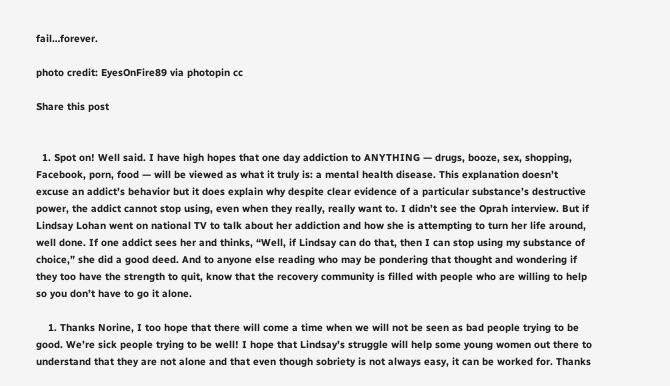fail…forever.

photo credit: EyesOnFire89 via photopin cc

Share this post


  1. Spot on! Well said. I have high hopes that one day addiction to ANYTHING — drugs, booze, sex, shopping, Facebook, porn, food — will be viewed as what it truly is: a mental health disease. This explanation doesn’t excuse an addict’s behavior but it does explain why despite clear evidence of a particular substance’s destructive power, the addict cannot stop using, even when they really, really want to. I didn’t see the Oprah interview. But if Lindsay Lohan went on national TV to talk about her addiction and how she is attempting to turn her life around, well done. If one addict sees her and thinks, “Well, if Lindsay can do that, then I can stop using my substance of choice,” she did a good deed. And to anyone else reading who may be pondering that thought and wondering if they too have the strength to quit, know that the recovery community is filled with people who are willing to help so you don’t have to go it alone.

    1. Thanks Norine, I too hope that there will come a time when we will not be seen as bad people trying to be good. We’re sick people trying to be well! I hope that Lindsay’s struggle will help some young women out there to understand that they are not alone and that even though sobriety is not always easy, it can be worked for. Thanks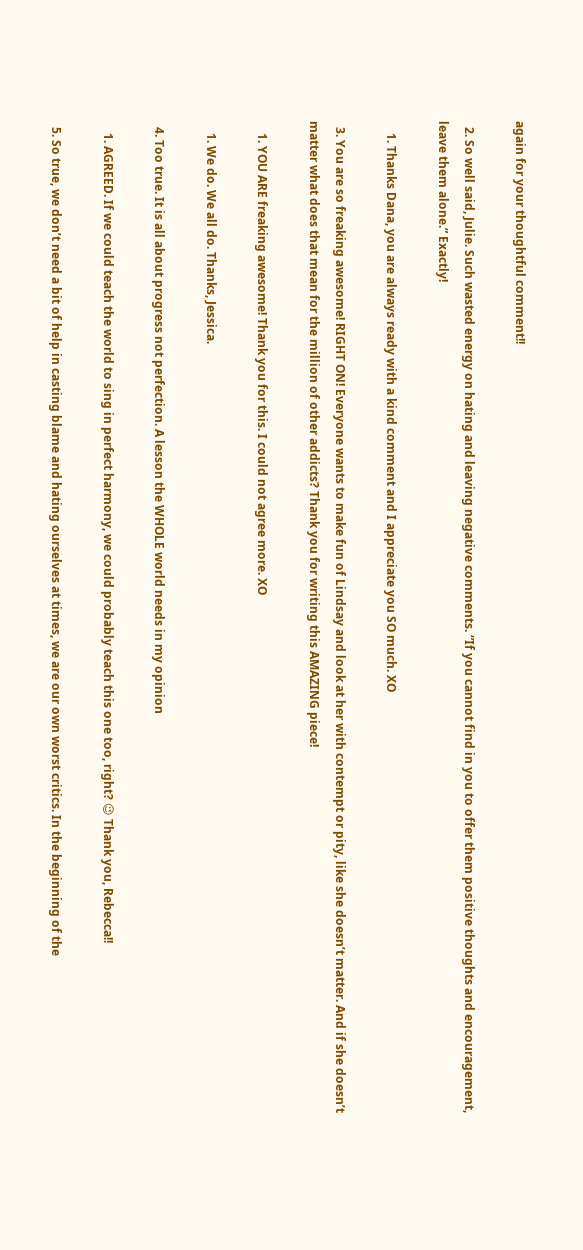again for your thoughtful comment!!

  2. So well said, Julie. Such wasted energy on hating and leaving negative comments. “If you cannot find in you to offer them positive thoughts and encouragement, leave them alone.” Exactly!

    1. Thanks Dana, you are always ready with a kind comment and I appreciate you SO much. XO

  3. You are so freaking awesome! RIGHT ON! Everyone wants to make fun of Lindsay and look at her with contempt or pity, like she doesn’t matter. And if she doesn’t matter what does that mean for the million of other addicts? Thank you for writing this AMAZING piece!

    1. YOU ARE freaking awesome! Thank you for this. I could not agree more. XO

    1. We do. We all do. Thanks, Jessica.

  4. Too true. It is all about progress not perfection. A lesson the WHOLE world needs in my opinion

    1. AGREED. If we could teach the world to sing in perfect harmony, we could probably teach this one too, right? 😉 Thank you, Rebecca!!

  5. So true, we don’t need a bit of help in casting blame and hating ourselves at times, we are our own worst critics. In the beginning of the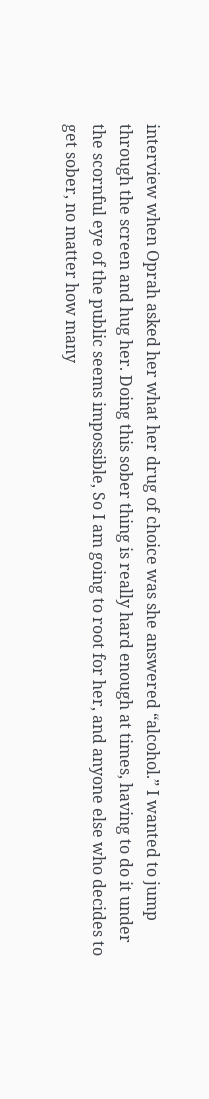interview when Oprah asked her what her drug of choice was she answered “alcohol.” I wanted to jump through the screen and hug her. Doing this sober thing is really hard enough at times, having to do it under the scornful eye of the public seems impossible, So I am going to root for her, and anyone else who decides to get sober, no matter how many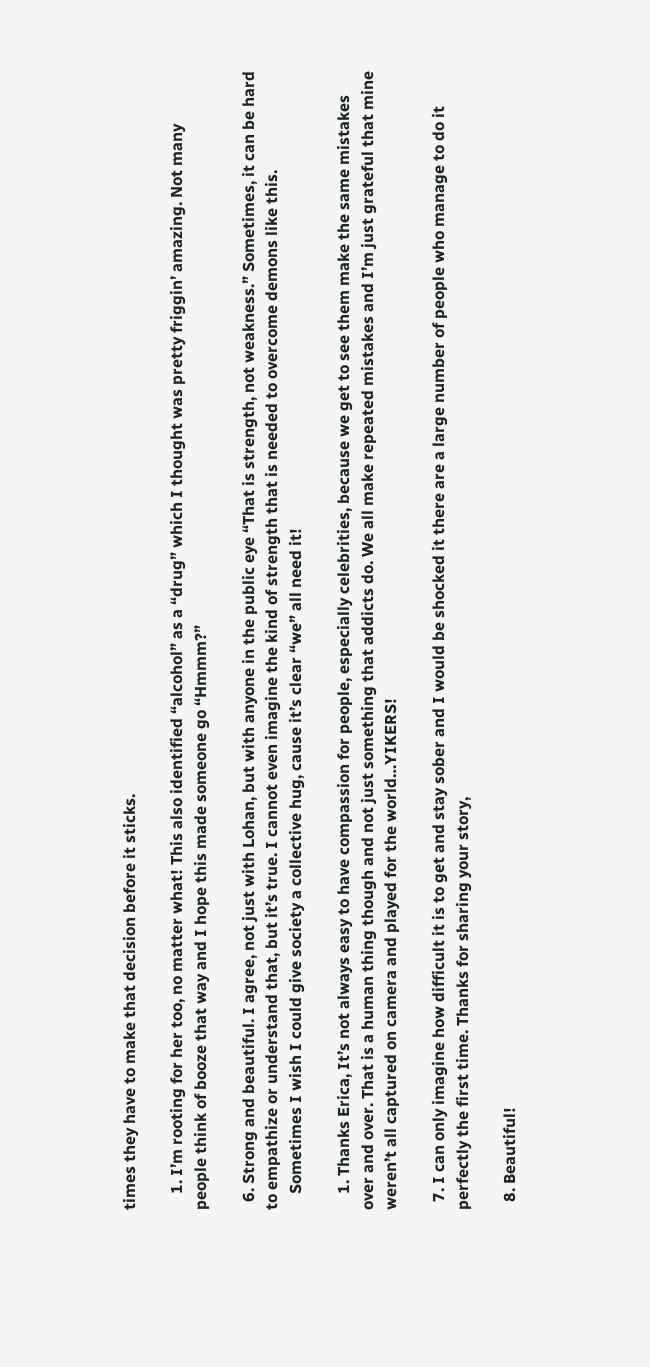times they have to make that decision before it sticks.

    1. I’m rooting for her too, no matter what! This also identified “alcohol” as a “drug” which I thought was pretty friggin’ amazing. Not many people think of booze that way and I hope this made someone go “Hmmm?”

  6. Strong and beautiful. I agree, not just with Lohan, but with anyone in the public eye “That is strength, not weakness.” Sometimes, it can be hard to empathize or understand that, but it’s true. I cannot even imagine the kind of strength that is needed to overcome demons like this.
    Sometimes I wish I could give society a collective hug, cause it’s clear “we” all need it!

    1. Thanks Erica, It’s not always easy to have compassion for people, especially celebrities, because we get to see them make the same mistakes over and over. That is a human thing though and not just something that addicts do. We all make repeated mistakes and I’m just grateful that mine weren’t all captured on camera and played for the world…YIKERS!

  7. I can only imagine how difficult it is to get and stay sober and I would be shocked it there are a large number of people who manage to do it perfectly the first time. Thanks for sharing your story,

  8. Beautiful!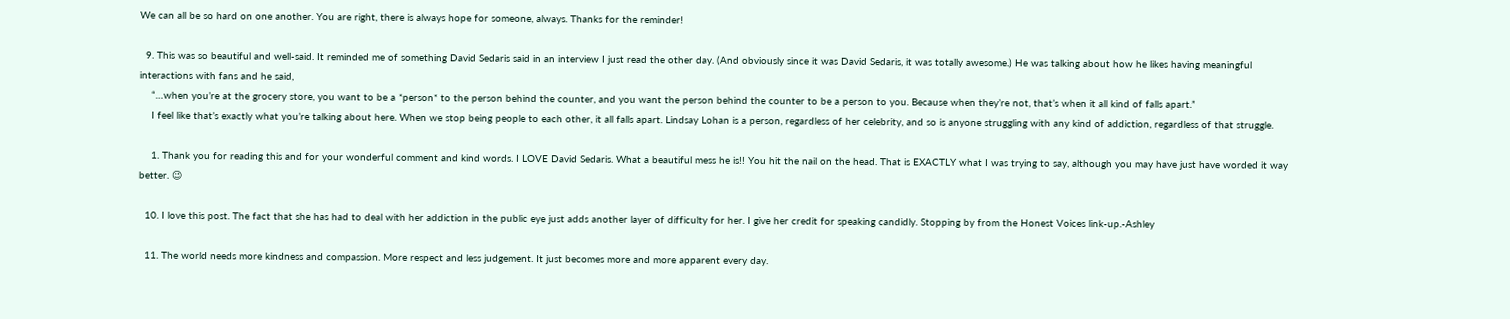We can all be so hard on one another. You are right, there is always hope for someone, always. Thanks for the reminder!

  9. This was so beautiful and well-said. It reminded me of something David Sedaris said in an interview I just read the other day. (And obviously since it was David Sedaris, it was totally awesome.) He was talking about how he likes having meaningful interactions with fans and he said,
    “…when you’re at the grocery store, you want to be a *person* to the person behind the counter, and you want the person behind the counter to be a person to you. Because when they’re not, that’s when it all kind of falls apart.”
    I feel like that’s exactly what you’re talking about here. When we stop being people to each other, it all falls apart. Lindsay Lohan is a person, regardless of her celebrity, and so is anyone struggling with any kind of addiction, regardless of that struggle.

    1. Thank you for reading this and for your wonderful comment and kind words. I LOVE David Sedaris. What a beautiful mess he is!! You hit the nail on the head. That is EXACTLY what I was trying to say, although you may have just have worded it way better. 😉

  10. I love this post. The fact that she has had to deal with her addiction in the public eye just adds another layer of difficulty for her. I give her credit for speaking candidly. Stopping by from the Honest Voices link-up.-Ashley

  11. The world needs more kindness and compassion. More respect and less judgement. It just becomes more and more apparent every day.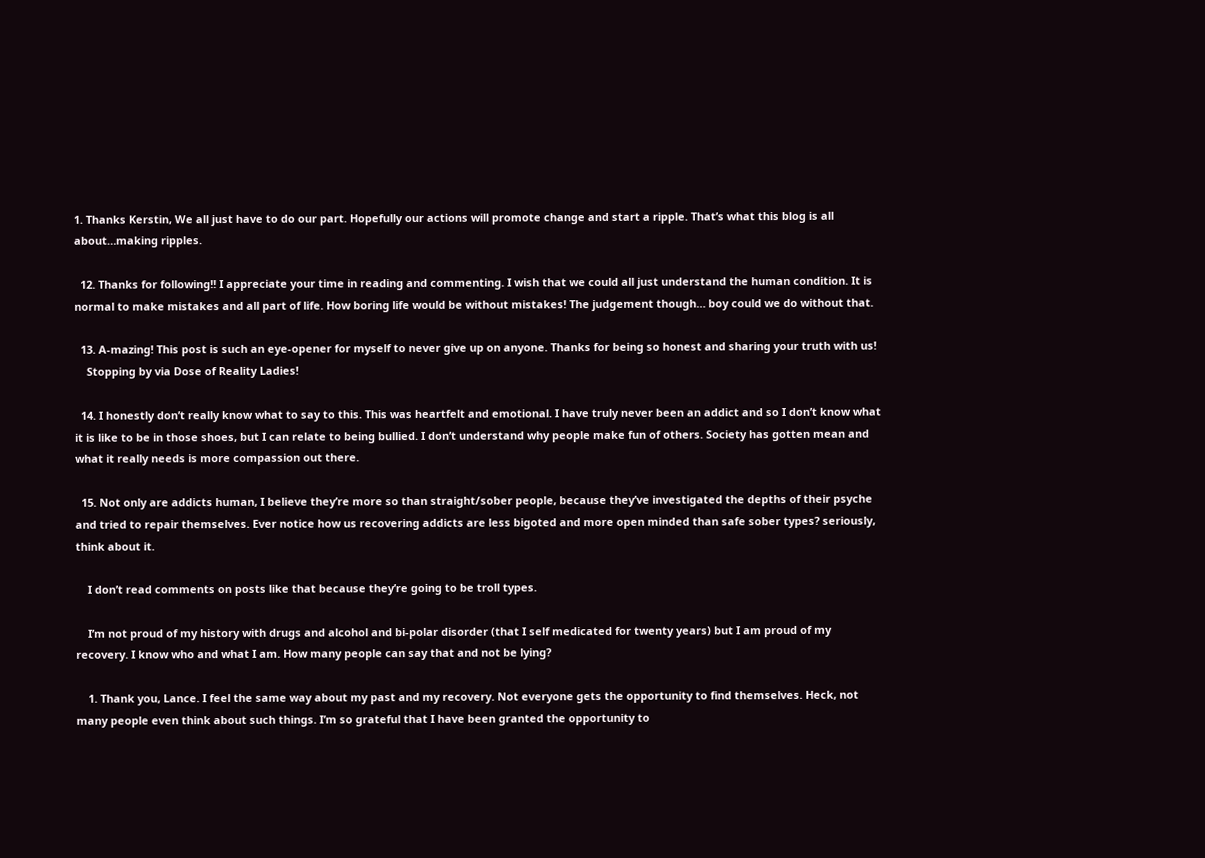1. Thanks Kerstin, We all just have to do our part. Hopefully our actions will promote change and start a ripple. That’s what this blog is all about…making ripples.

  12. Thanks for following!! I appreciate your time in reading and commenting. I wish that we could all just understand the human condition. It is normal to make mistakes and all part of life. How boring life would be without mistakes! The judgement though… boy could we do without that.

  13. A-mazing! This post is such an eye-opener for myself to never give up on anyone. Thanks for being so honest and sharing your truth with us!
    Stopping by via Dose of Reality Ladies!

  14. I honestly don’t really know what to say to this. This was heartfelt and emotional. I have truly never been an addict and so I don’t know what it is like to be in those shoes, but I can relate to being bullied. I don’t understand why people make fun of others. Society has gotten mean and what it really needs is more compassion out there.

  15. Not only are addicts human, I believe they’re more so than straight/sober people, because they’ve investigated the depths of their psyche and tried to repair themselves. Ever notice how us recovering addicts are less bigoted and more open minded than safe sober types? seriously, think about it.

    I don’t read comments on posts like that because they’re going to be troll types.

    I’m not proud of my history with drugs and alcohol and bi-polar disorder (that I self medicated for twenty years) but I am proud of my recovery. I know who and what I am. How many people can say that and not be lying?

    1. Thank you, Lance. I feel the same way about my past and my recovery. Not everyone gets the opportunity to find themselves. Heck, not many people even think about such things. I’m so grateful that I have been granted the opportunity to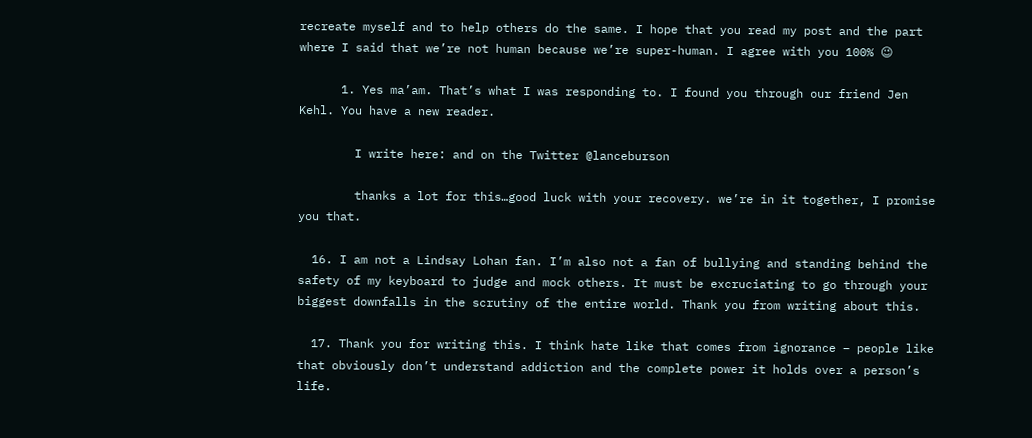recreate myself and to help others do the same. I hope that you read my post and the part where I said that we’re not human because we’re super-human. I agree with you 100% 😉

      1. Yes ma’am. That’s what I was responding to. I found you through our friend Jen Kehl. You have a new reader.

        I write here: and on the Twitter @lanceburson

        thanks a lot for this…good luck with your recovery. we’re in it together, I promise you that.

  16. I am not a Lindsay Lohan fan. I’m also not a fan of bullying and standing behind the safety of my keyboard to judge and mock others. It must be excruciating to go through your biggest downfalls in the scrutiny of the entire world. Thank you from writing about this.

  17. Thank you for writing this. I think hate like that comes from ignorance – people like that obviously don’t understand addiction and the complete power it holds over a person’s life.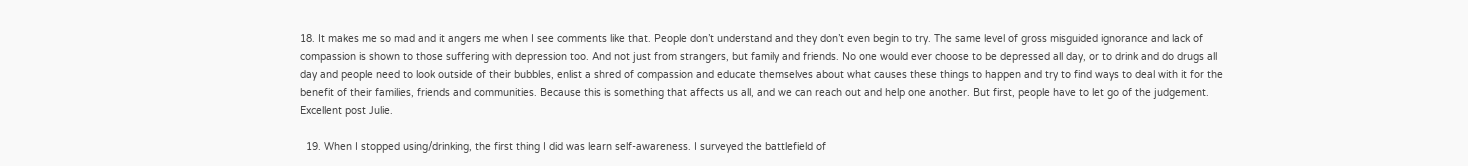18. It makes me so mad and it angers me when I see comments like that. People don’t understand and they don’t even begin to try. The same level of gross misguided ignorance and lack of compassion is shown to those suffering with depression too. And not just from strangers, but family and friends. No one would ever choose to be depressed all day, or to drink and do drugs all day and people need to look outside of their bubbles, enlist a shred of compassion and educate themselves about what causes these things to happen and try to find ways to deal with it for the benefit of their families, friends and communities. Because this is something that affects us all, and we can reach out and help one another. But first, people have to let go of the judgement. Excellent post Julie.

  19. When I stopped using/drinking, the first thing I did was learn self-awareness. I surveyed the battlefield of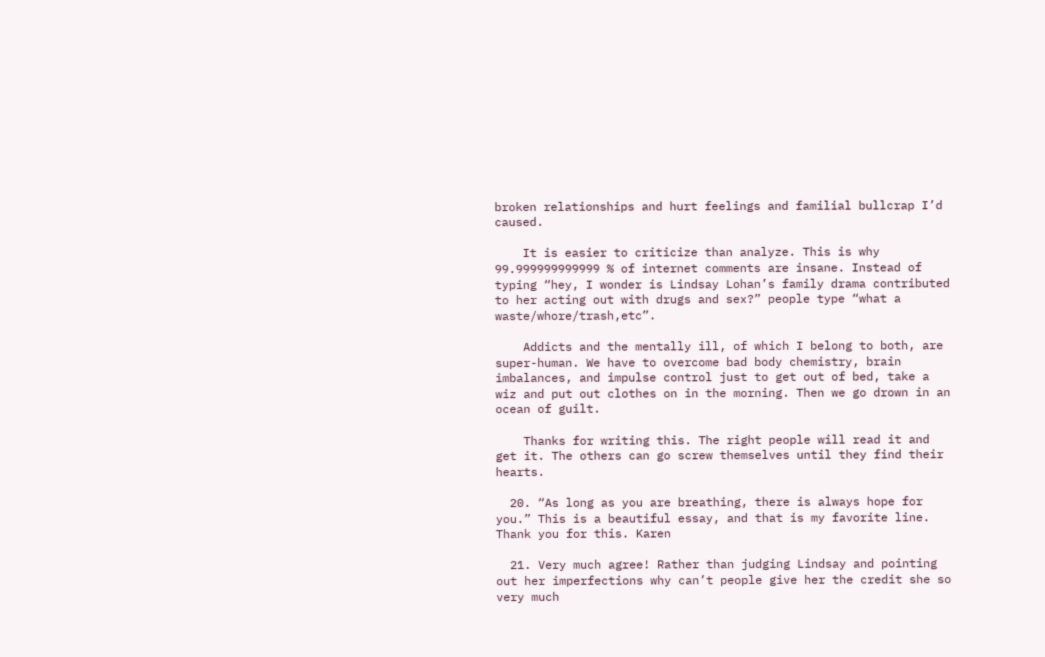broken relationships and hurt feelings and familial bullcrap I’d caused.

    It is easier to criticize than analyze. This is why 99.999999999999 % of internet comments are insane. Instead of typing “hey, I wonder is Lindsay Lohan’s family drama contributed to her acting out with drugs and sex?” people type “what a waste/whore/trash,etc”.

    Addicts and the mentally ill, of which I belong to both, are super-human. We have to overcome bad body chemistry, brain imbalances, and impulse control just to get out of bed, take a wiz and put out clothes on in the morning. Then we go drown in an ocean of guilt.

    Thanks for writing this. The right people will read it and get it. The others can go screw themselves until they find their hearts.

  20. “As long as you are breathing, there is always hope for you.” This is a beautiful essay, and that is my favorite line. Thank you for this. Karen

  21. Very much agree! Rather than judging Lindsay and pointing out her imperfections why can’t people give her the credit she so very much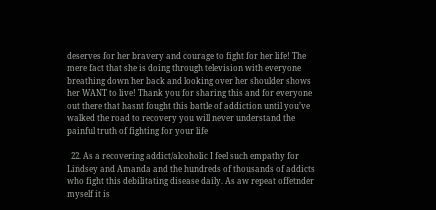deserves for her bravery and courage to fight for her life! The mere fact that she is doing through television with everyone breathing down her back and looking over her shoulder shows her WANT to live! Thank you for sharing this and for everyone out there that hasnt fought this battle of addiction until you’ve walked the road to recovery you will never understand the painful truth of fighting for your life

  22. As a recovering addict/alcoholic I feel such empathy for Lindsey and Amanda and the hundreds of thousands of addicts who fight this debilitating disease daily. As aw repeat offetnder myself it is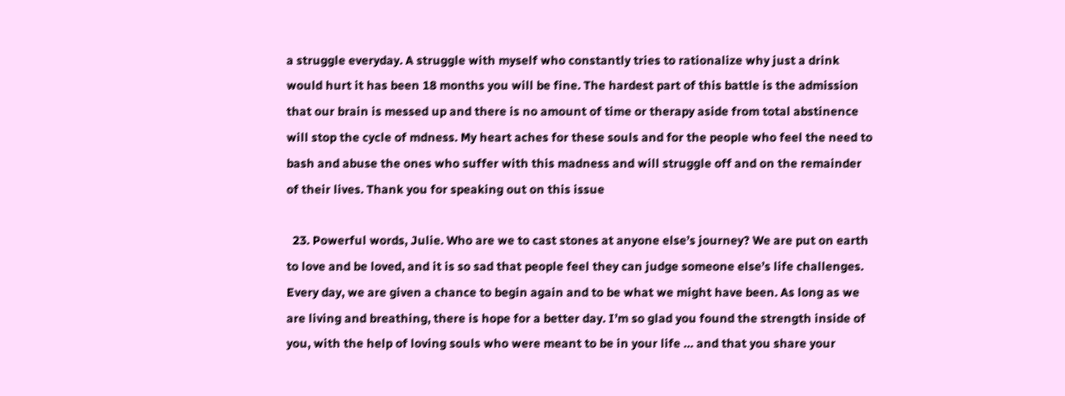a struggle everyday. A struggle with myself who constantly tries to rationalize why just a drink would hurt it has been 18 months you will be fine. The hardest part of this battle is the admission that our brain is messed up and there is no amount of time or therapy aside from total abstinence will stop the cycle of mdness. My heart aches for these souls and for the people who feel the need to bash and abuse the ones who suffer with this madness and will struggle off and on the remainder of their lives. Thank you for speaking out on this issue

  23. Powerful words, Julie. Who are we to cast stones at anyone else’s journey? We are put on earth to love and be loved, and it is so sad that people feel they can judge someone else’s life challenges. Every day, we are given a chance to begin again and to be what we might have been. As long as we are living and breathing, there is hope for a better day. I’m so glad you found the strength inside of you, with the help of loving souls who were meant to be in your life … and that you share your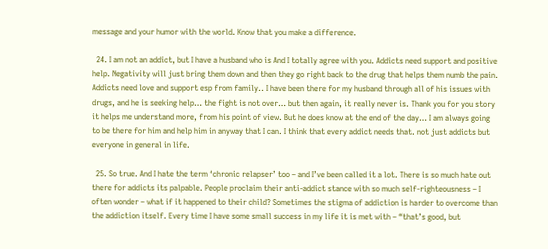message and your humor with the world. Know that you make a difference.

  24. I am not an addict, but I have a husband who is And I totally agree with you. Addicts need support and positive help. Negativity will just bring them down and then they go right back to the drug that helps them numb the pain. Addicts need love and support esp from family.. I have been there for my husband through all of his issues with drugs, and he is seeking help… the fight is not over… but then again, it really never is. Thank you for you story it helps me understand more, from his point of view. But he does know at the end of the day… I am always going to be there for him and help him in anyway that I can. I think that every addict needs that. not just addicts but everyone in general in life.

  25. So true. And I hate the term ‘chronic relapser’ too – and I’ve been called it a lot. There is so much hate out there for addicts its palpable. People proclaim their anti-addict stance with so much self-righteousness – I often wonder – what if it happened to their child? Sometimes the stigma of addiction is harder to overcome than the addiction itself. Every time I have some small success in my life it is met with – “that’s good, but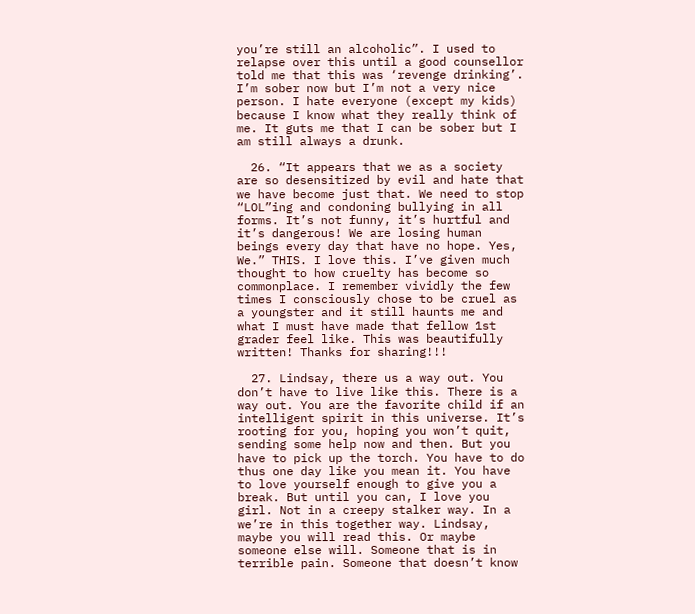you’re still an alcoholic”. I used to relapse over this until a good counsellor told me that this was ‘revenge drinking’. I’m sober now but I’m not a very nice person. I hate everyone (except my kids) because I know what they really think of me. It guts me that I can be sober but I am still always a drunk.

  26. “It appears that we as a society are so desensitized by evil and hate that we have become just that. We need to stop “LOL”ing and condoning bullying in all forms. It’s not funny, it’s hurtful and it’s dangerous! We are losing human beings every day that have no hope. Yes, We.” THIS. I love this. I’ve given much thought to how cruelty has become so commonplace. I remember vividly the few times I consciously chose to be cruel as a youngster and it still haunts me and what I must have made that fellow 1st grader feel like. This was beautifully written! Thanks for sharing!!!

  27. Lindsay, there us a way out. You don’t have to live like this. There is a way out. You are the favorite child if an intelligent spirit in this universe. It’s rooting for you, hoping you won’t quit, sending some help now and then. But you have to pick up the torch. You have to do thus one day like you mean it. You have to love yourself enough to give you a break. But until you can, I love you girl. Not in a creepy stalker way. In a we’re in this together way. Lindsay, maybe you will read this. Or maybe someone else will. Someone that is in terrible pain. Someone that doesn’t know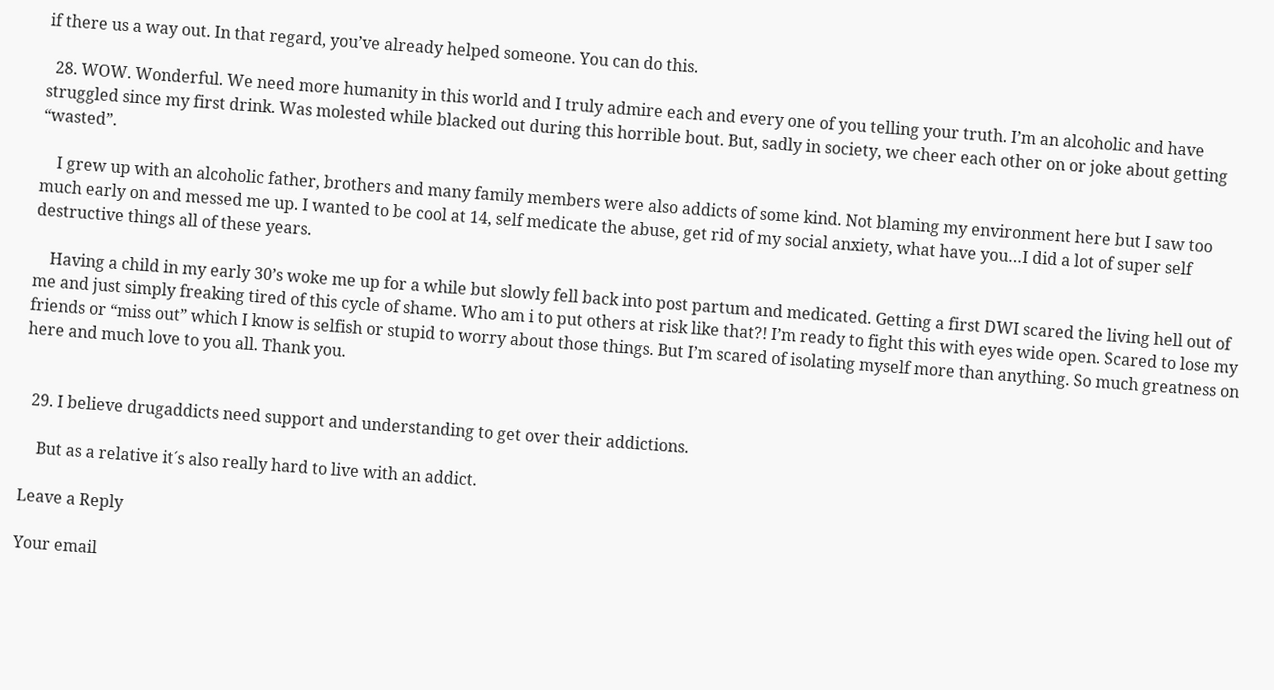if there us a way out. In that regard, you’ve already helped someone. You can do this.

  28. WOW. Wonderful. We need more humanity in this world and I truly admire each and every one of you telling your truth. I’m an alcoholic and have struggled since my first drink. Was molested while blacked out during this horrible bout. But, sadly in society, we cheer each other on or joke about getting “wasted”.

    I grew up with an alcoholic father, brothers and many family members were also addicts of some kind. Not blaming my environment here but I saw too much early on and messed me up. I wanted to be cool at 14, self medicate the abuse, get rid of my social anxiety, what have you…I did a lot of super self destructive things all of these years.

    Having a child in my early 30’s woke me up for a while but slowly fell back into post partum and medicated. Getting a first DWI scared the living hell out of me and just simply freaking tired of this cycle of shame. Who am i to put others at risk like that?! I’m ready to fight this with eyes wide open. Scared to lose my friends or “miss out” which I know is selfish or stupid to worry about those things. But I’m scared of isolating myself more than anything. So much greatness on here and much love to you all. Thank you.


  29. I believe drugaddicts need support and understanding to get over their addictions.

    But as a relative it´s also really hard to live with an addict.

Leave a Reply

Your email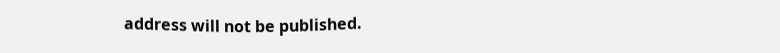address will not be published.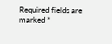Required fields are marked *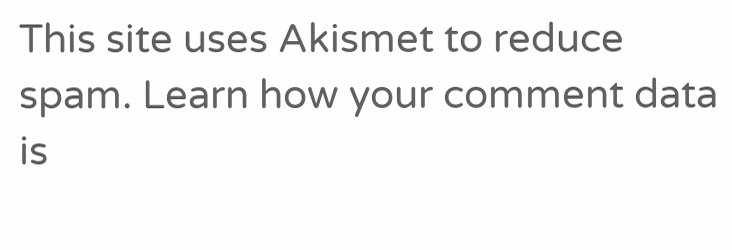This site uses Akismet to reduce spam. Learn how your comment data is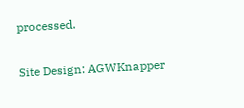processed.

Site Design: AGWKnapper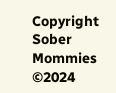Copyright Sober Mommies ©2024